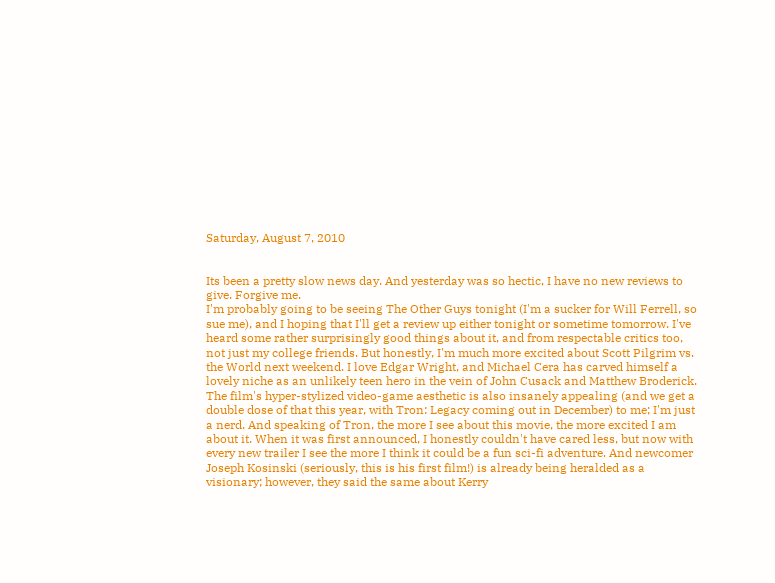Saturday, August 7, 2010


Its been a pretty slow news day. And yesterday was so hectic, I have no new reviews to give. Forgive me.
I'm probably going to be seeing The Other Guys tonight (I'm a sucker for Will Ferrell, so sue me), and I hoping that I'll get a review up either tonight or sometime tomorrow. I've heard some rather surprisingly good things about it, and from respectable critics too, not just my college friends. But honestly, I'm much more excited about Scott Pilgrim vs. the World next weekend. I love Edgar Wright, and Michael Cera has carved himself a lovely niche as an unlikely teen hero in the vein of John Cusack and Matthew Broderick. The film's hyper-stylized video-game aesthetic is also insanely appealing (and we get a double dose of that this year, with Tron: Legacy coming out in December) to me; I'm just a nerd. And speaking of Tron, the more I see about this movie, the more excited I am about it. When it was first announced, I honestly couldn't have cared less, but now with every new trailer I see the more I think it could be a fun sci-fi adventure. And newcomer Joseph Kosinski (seriously, this is his first film!) is already being heralded as a visionary; however, they said the same about Kerry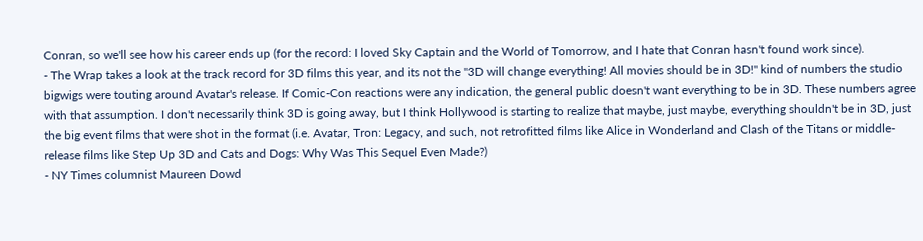Conran, so we'll see how his career ends up (for the record: I loved Sky Captain and the World of Tomorrow, and I hate that Conran hasn't found work since).
- The Wrap takes a look at the track record for 3D films this year, and its not the "3D will change everything! All movies should be in 3D!" kind of numbers the studio bigwigs were touting around Avatar's release. If Comic-Con reactions were any indication, the general public doesn't want everything to be in 3D. These numbers agree with that assumption. I don't necessarily think 3D is going away, but I think Hollywood is starting to realize that maybe, just maybe, everything shouldn't be in 3D, just the big event films that were shot in the format (i.e. Avatar, Tron: Legacy, and such, not retrofitted films like Alice in Wonderland and Clash of the Titans or middle-release films like Step Up 3D and Cats and Dogs: Why Was This Sequel Even Made?)
- NY Times columnist Maureen Dowd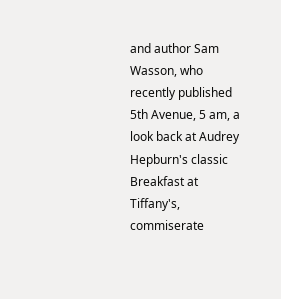and author Sam Wasson, who recently published 5th Avenue, 5 am, a look back at Audrey Hepburn's classic Breakfast at Tiffany's, commiserate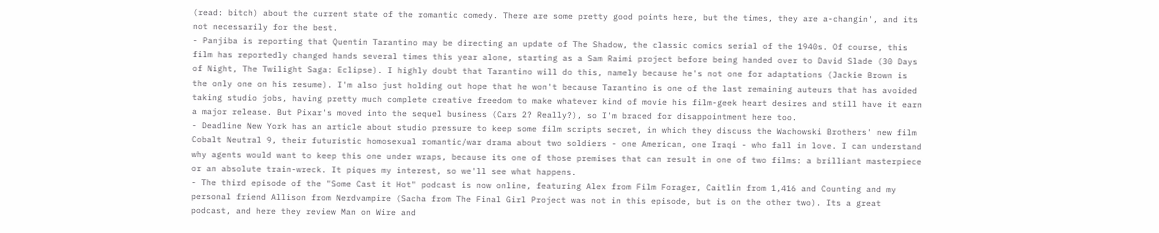(read: bitch) about the current state of the romantic comedy. There are some pretty good points here, but the times, they are a-changin', and its not necessarily for the best.
- Panjiba is reporting that Quentin Tarantino may be directing an update of The Shadow, the classic comics serial of the 1940s. Of course, this film has reportedly changed hands several times this year alone, starting as a Sam Raimi project before being handed over to David Slade (30 Days of Night, The Twilight Saga: Eclipse). I highly doubt that Tarantino will do this, namely because he's not one for adaptations (Jackie Brown is the only one on his resume). I'm also just holding out hope that he won't because Tarantino is one of the last remaining auteurs that has avoided taking studio jobs, having pretty much complete creative freedom to make whatever kind of movie his film-geek heart desires and still have it earn a major release. But Pixar's moved into the sequel business (Cars 2? Really?), so I'm braced for disappointment here too.
- Deadline New York has an article about studio pressure to keep some film scripts secret, in which they discuss the Wachowski Brothers' new film Cobalt Neutral 9, their futuristic homosexual romantic/war drama about two soldiers - one American, one Iraqi - who fall in love. I can understand why agents would want to keep this one under wraps, because its one of those premises that can result in one of two films: a brilliant masterpiece or an absolute train-wreck. It piques my interest, so we'll see what happens.
- The third episode of the "Some Cast it Hot" podcast is now online, featuring Alex from Film Forager, Caitlin from 1,416 and Counting and my personal friend Allison from Nerdvampire (Sacha from The Final Girl Project was not in this episode, but is on the other two). Its a great podcast, and here they review Man on Wire and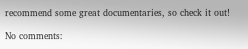recommend some great documentaries, so check it out!

No comments: